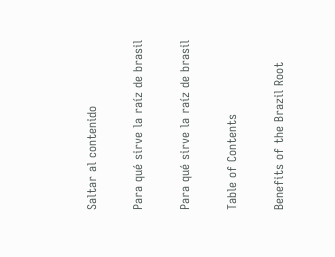Saltar al contenido

Para qué sirve la raíz de brasil

Para qué sirve la raíz de brasil

Table of Contents

Benefits of the Brazil Root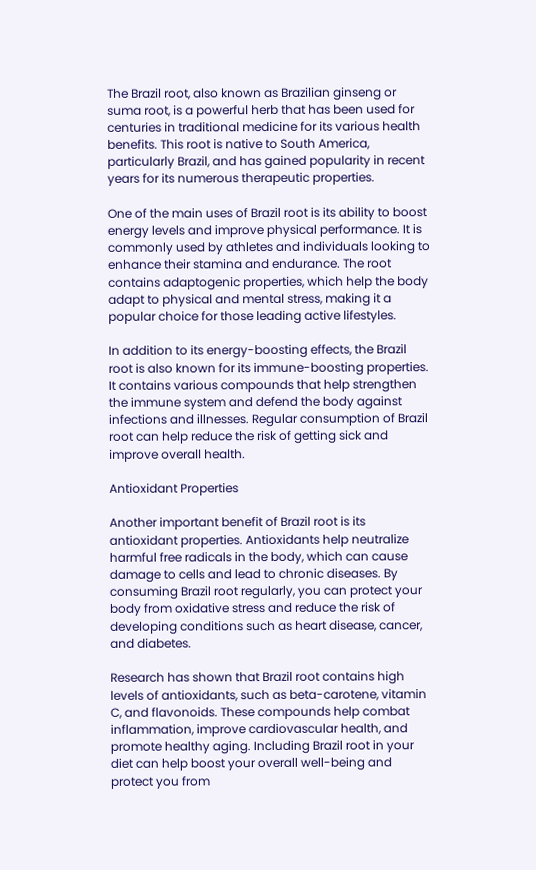The Brazil root, also known as Brazilian ginseng or suma root, is a powerful herb that has been used for centuries in traditional medicine for its various health benefits. This root is native to South America, particularly Brazil, and has gained popularity in recent years for its numerous therapeutic properties.

One of the main uses of Brazil root is its ability to boost energy levels and improve physical performance. It is commonly used by athletes and individuals looking to enhance their stamina and endurance. The root contains adaptogenic properties, which help the body adapt to physical and mental stress, making it a popular choice for those leading active lifestyles.

In addition to its energy-boosting effects, the Brazil root is also known for its immune-boosting properties. It contains various compounds that help strengthen the immune system and defend the body against infections and illnesses. Regular consumption of Brazil root can help reduce the risk of getting sick and improve overall health.

Antioxidant Properties

Another important benefit of Brazil root is its antioxidant properties. Antioxidants help neutralize harmful free radicals in the body, which can cause damage to cells and lead to chronic diseases. By consuming Brazil root regularly, you can protect your body from oxidative stress and reduce the risk of developing conditions such as heart disease, cancer, and diabetes.

Research has shown that Brazil root contains high levels of antioxidants, such as beta-carotene, vitamin C, and flavonoids. These compounds help combat inflammation, improve cardiovascular health, and promote healthy aging. Including Brazil root in your diet can help boost your overall well-being and protect you from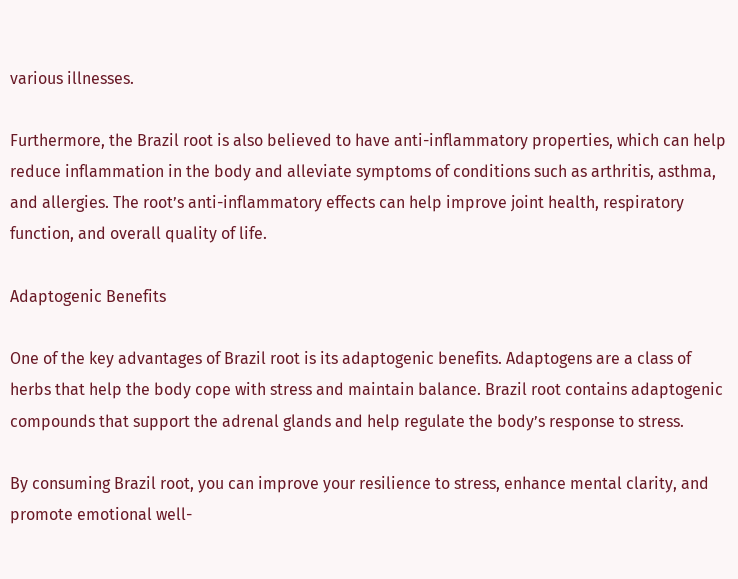various illnesses.

Furthermore, the Brazil root is also believed to have anti-inflammatory properties, which can help reduce inflammation in the body and alleviate symptoms of conditions such as arthritis, asthma, and allergies. The root’s anti-inflammatory effects can help improve joint health, respiratory function, and overall quality of life.

Adaptogenic Benefits

One of the key advantages of Brazil root is its adaptogenic benefits. Adaptogens are a class of herbs that help the body cope with stress and maintain balance. Brazil root contains adaptogenic compounds that support the adrenal glands and help regulate the body’s response to stress.

By consuming Brazil root, you can improve your resilience to stress, enhance mental clarity, and promote emotional well-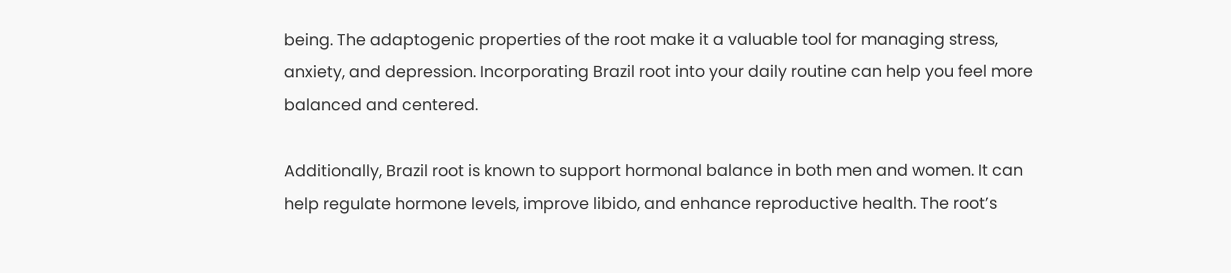being. The adaptogenic properties of the root make it a valuable tool for managing stress, anxiety, and depression. Incorporating Brazil root into your daily routine can help you feel more balanced and centered.

Additionally, Brazil root is known to support hormonal balance in both men and women. It can help regulate hormone levels, improve libido, and enhance reproductive health. The root’s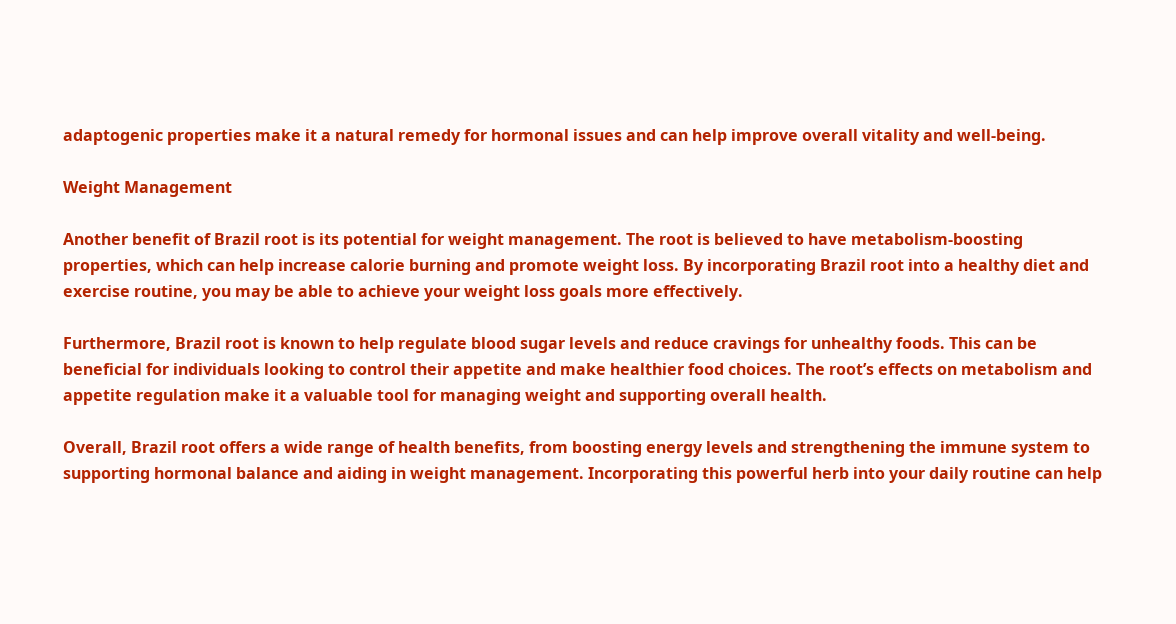adaptogenic properties make it a natural remedy for hormonal issues and can help improve overall vitality and well-being.

Weight Management

Another benefit of Brazil root is its potential for weight management. The root is believed to have metabolism-boosting properties, which can help increase calorie burning and promote weight loss. By incorporating Brazil root into a healthy diet and exercise routine, you may be able to achieve your weight loss goals more effectively.

Furthermore, Brazil root is known to help regulate blood sugar levels and reduce cravings for unhealthy foods. This can be beneficial for individuals looking to control their appetite and make healthier food choices. The root’s effects on metabolism and appetite regulation make it a valuable tool for managing weight and supporting overall health.

Overall, Brazil root offers a wide range of health benefits, from boosting energy levels and strengthening the immune system to supporting hormonal balance and aiding in weight management. Incorporating this powerful herb into your daily routine can help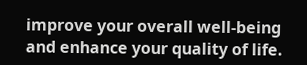improve your overall well-being and enhance your quality of life.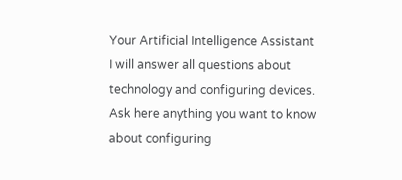Your Artificial Intelligence Assistant
I will answer all questions about technology and configuring devices.
Ask here anything you want to know about configuring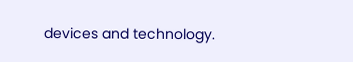devices and technology.